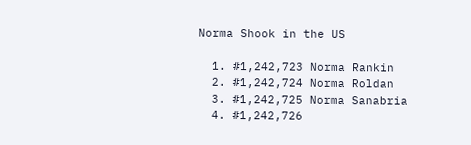Norma Shook in the US

  1. #1,242,723 Norma Rankin
  2. #1,242,724 Norma Roldan
  3. #1,242,725 Norma Sanabria
  4. #1,242,726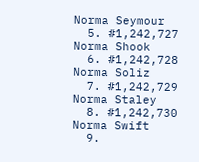Norma Seymour
  5. #1,242,727 Norma Shook
  6. #1,242,728 Norma Soliz
  7. #1,242,729 Norma Staley
  8. #1,242,730 Norma Swift
  9.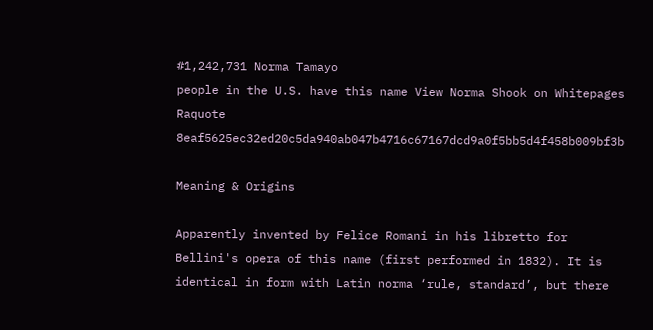#1,242,731 Norma Tamayo
people in the U.S. have this name View Norma Shook on Whitepages Raquote 8eaf5625ec32ed20c5da940ab047b4716c67167dcd9a0f5bb5d4f458b009bf3b

Meaning & Origins

Apparently invented by Felice Romani in his libretto for Bellini's opera of this name (first performed in 1832). It is identical in form with Latin norma ‘rule, standard’, but there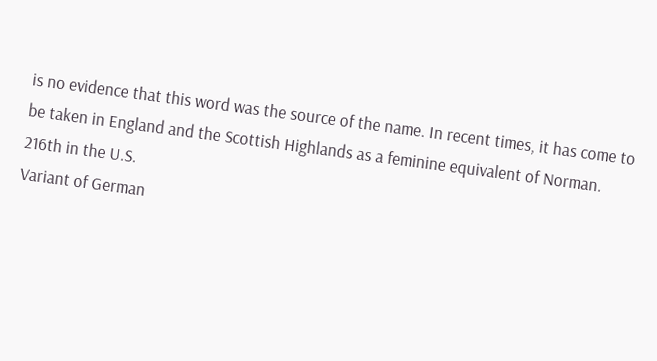is no evidence that this word was the source of the name. In recent times, it has come to be taken in England and the Scottish Highlands as a feminine equivalent of Norman.
216th in the U.S.
Variant of German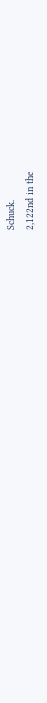Schuck.
2,122nd in the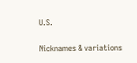U.S.

Nicknames & variations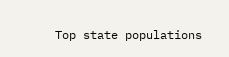Top state populations